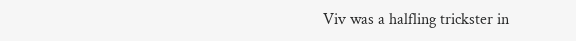Viv was a halfling trickster in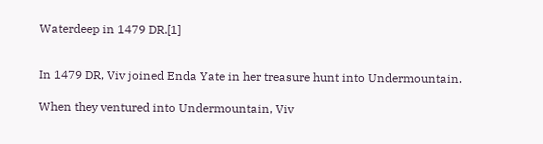Waterdeep in 1479 DR.[1]


In 1479 DR, Viv joined Enda Yate in her treasure hunt into Undermountain.

When they ventured into Undermountain, Viv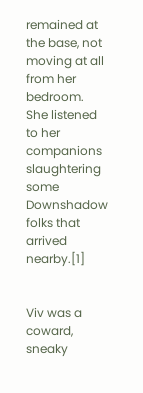remained at the base, not moving at all from her bedroom. She listened to her companions slaughtering some Downshadow folks that arrived nearby.[1]


Viv was a coward, sneaky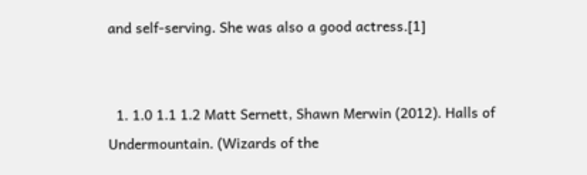and self-serving. She was also a good actress.[1]


  1. 1.0 1.1 1.2 Matt Sernett, Shawn Merwin (2012). Halls of Undermountain. (Wizards of the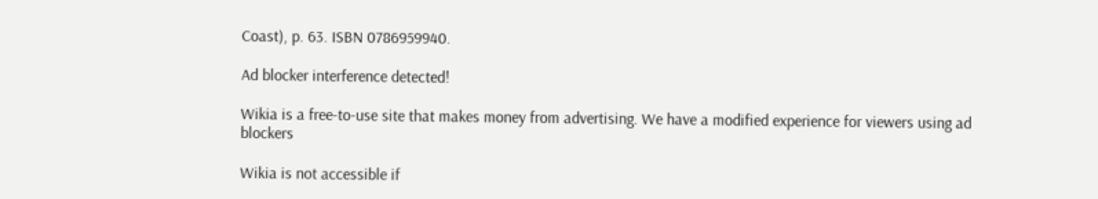Coast), p. 63. ISBN 0786959940.

Ad blocker interference detected!

Wikia is a free-to-use site that makes money from advertising. We have a modified experience for viewers using ad blockers

Wikia is not accessible if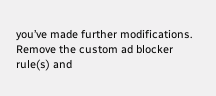you’ve made further modifications. Remove the custom ad blocker rule(s) and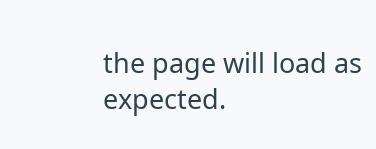the page will load as expected.